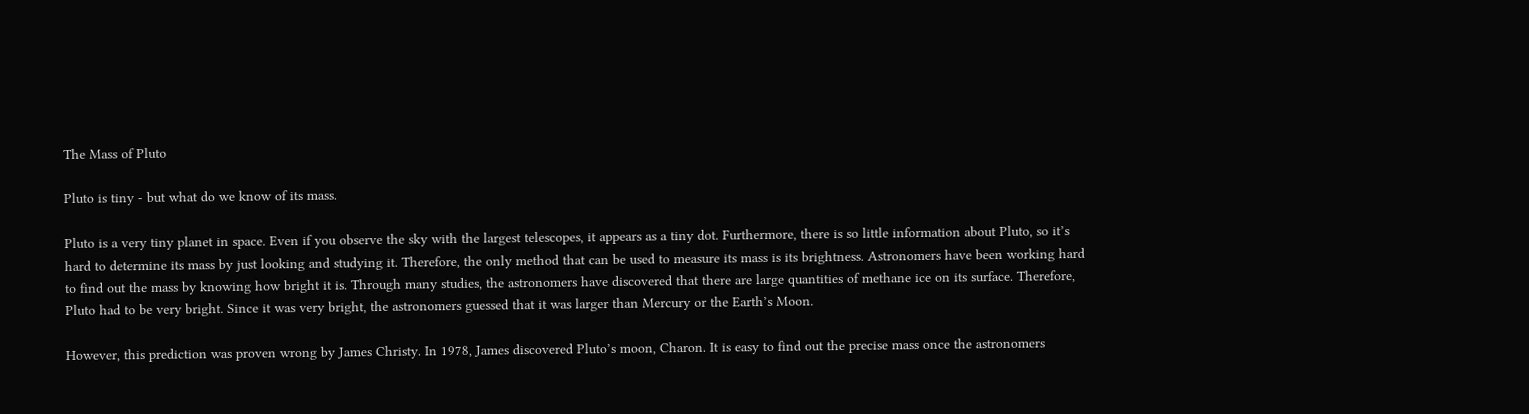The Mass of Pluto

Pluto is tiny - but what do we know of its mass.

Pluto is a very tiny planet in space. Even if you observe the sky with the largest telescopes, it appears as a tiny dot. Furthermore, there is so little information about Pluto, so it’s hard to determine its mass by just looking and studying it. Therefore, the only method that can be used to measure its mass is its brightness. Astronomers have been working hard to find out the mass by knowing how bright it is. Through many studies, the astronomers have discovered that there are large quantities of methane ice on its surface. Therefore, Pluto had to be very bright. Since it was very bright, the astronomers guessed that it was larger than Mercury or the Earth’s Moon.

However, this prediction was proven wrong by James Christy. In 1978, James discovered Pluto’s moon, Charon. It is easy to find out the precise mass once the astronomers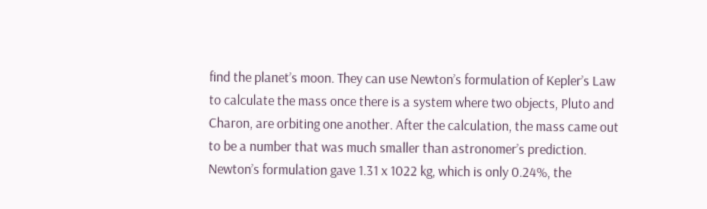find the planet’s moon. They can use Newton’s formulation of Kepler’s Law to calculate the mass once there is a system where two objects, Pluto and Charon, are orbiting one another. After the calculation, the mass came out to be a number that was much smaller than astronomer’s prediction. Newton’s formulation gave 1.31 x 1022 kg, which is only 0.24%, the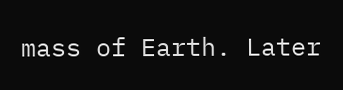mass of Earth. Later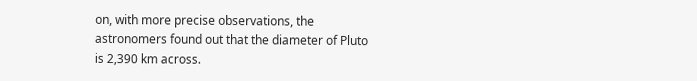on, with more precise observations, the astronomers found out that the diameter of Pluto is 2,390 km across.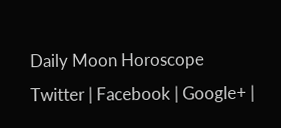Daily Moon Horoscope
Twitter | Facebook | Google+ |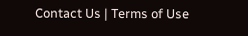Contact Us | Terms of Use